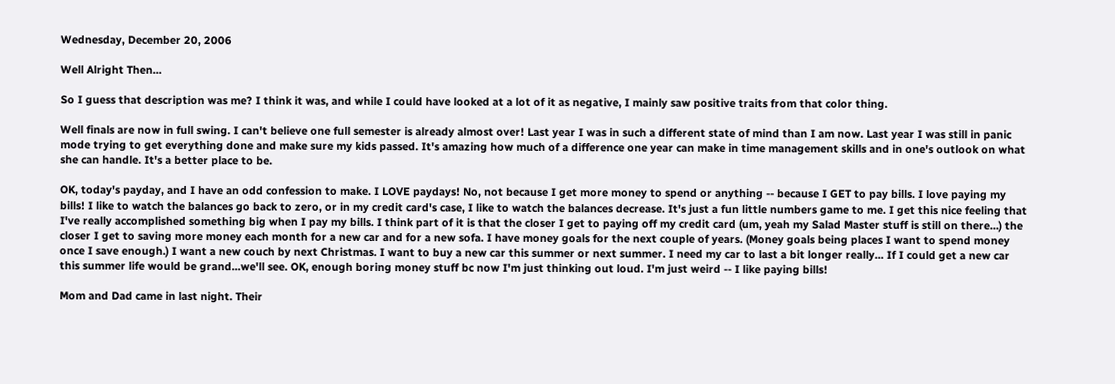Wednesday, December 20, 2006

Well Alright Then...

So I guess that description was me? I think it was, and while I could have looked at a lot of it as negative, I mainly saw positive traits from that color thing.

Well finals are now in full swing. I can't believe one full semester is already almost over! Last year I was in such a different state of mind than I am now. Last year I was still in panic mode trying to get everything done and make sure my kids passed. It's amazing how much of a difference one year can make in time management skills and in one's outlook on what she can handle. It's a better place to be.

OK, today's payday, and I have an odd confession to make. I LOVE paydays! No, not because I get more money to spend or anything -- because I GET to pay bills. I love paying my bills! I like to watch the balances go back to zero, or in my credit card's case, I like to watch the balances decrease. It's just a fun little numbers game to me. I get this nice feeling that I've really accomplished something big when I pay my bills. I think part of it is that the closer I get to paying off my credit card (um, yeah my Salad Master stuff is still on there...) the closer I get to saving more money each month for a new car and for a new sofa. I have money goals for the next couple of years. (Money goals being places I want to spend money once I save enough.) I want a new couch by next Christmas. I want to buy a new car this summer or next summer. I need my car to last a bit longer really... If I could get a new car this summer life would be grand...we'll see. OK, enough boring money stuff bc now I'm just thinking out loud. I'm just weird -- I like paying bills!

Mom and Dad came in last night. Their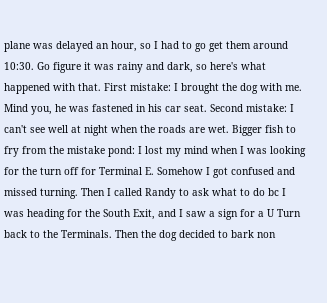plane was delayed an hour, so I had to go get them around 10:30. Go figure it was rainy and dark, so here's what happened with that. First mistake: I brought the dog with me. Mind you, he was fastened in his car seat. Second mistake: I can't see well at night when the roads are wet. Bigger fish to fry from the mistake pond: I lost my mind when I was looking for the turn off for Terminal E. Somehow I got confused and missed turning. Then I called Randy to ask what to do bc I was heading for the South Exit, and I saw a sign for a U Turn back to the Terminals. Then the dog decided to bark non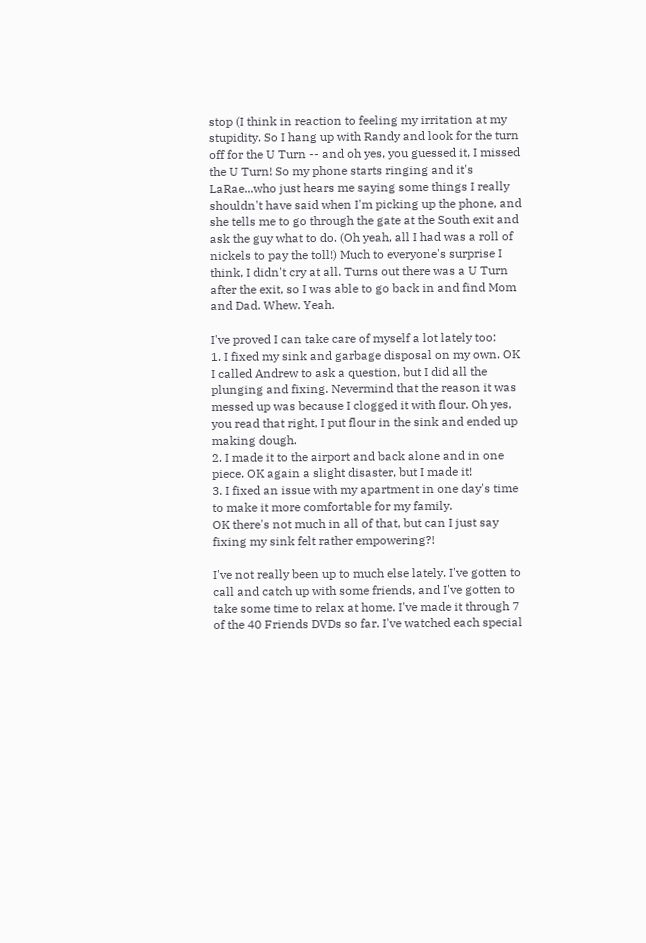stop (I think in reaction to feeling my irritation at my stupidity. So I hang up with Randy and look for the turn off for the U Turn -- and oh yes, you guessed it, I missed the U Turn! So my phone starts ringing and it's LaRae...who just hears me saying some things I really shouldn't have said when I'm picking up the phone, and she tells me to go through the gate at the South exit and ask the guy what to do. (Oh yeah, all I had was a roll of nickels to pay the toll!) Much to everyone's surprise I think, I didn't cry at all. Turns out there was a U Turn after the exit, so I was able to go back in and find Mom and Dad. Whew. Yeah.

I've proved I can take care of myself a lot lately too:
1. I fixed my sink and garbage disposal on my own. OK I called Andrew to ask a question, but I did all the plunging and fixing. Nevermind that the reason it was messed up was because I clogged it with flour. Oh yes, you read that right, I put flour in the sink and ended up making dough.
2. I made it to the airport and back alone and in one piece. OK again a slight disaster, but I made it!
3. I fixed an issue with my apartment in one day's time to make it more comfortable for my family.
OK there's not much in all of that, but can I just say fixing my sink felt rather empowering?!

I've not really been up to much else lately. I've gotten to call and catch up with some friends, and I've gotten to take some time to relax at home. I've made it through 7 of the 40 Friends DVDs so far. I've watched each special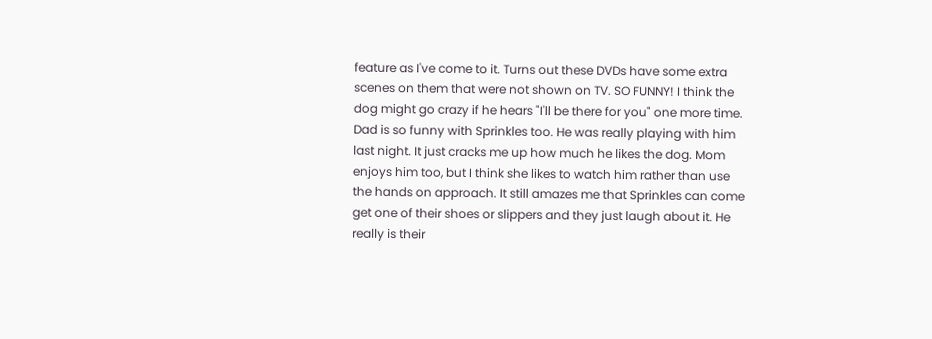feature as I've come to it. Turns out these DVDs have some extra scenes on them that were not shown on TV. SO FUNNY! I think the dog might go crazy if he hears "I'll be there for you" one more time. Dad is so funny with Sprinkles too. He was really playing with him last night. It just cracks me up how much he likes the dog. Mom enjoys him too, but I think she likes to watch him rather than use the hands on approach. It still amazes me that Sprinkles can come get one of their shoes or slippers and they just laugh about it. He really is their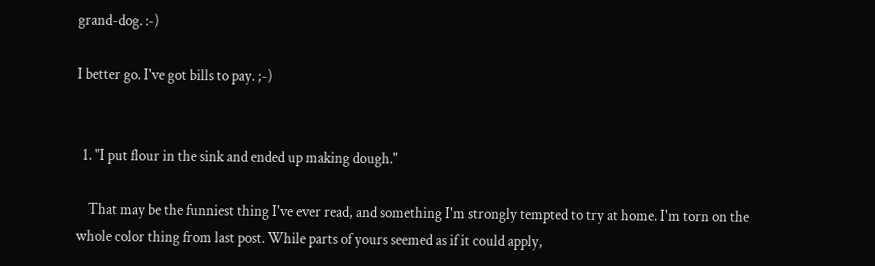grand-dog. :-)

I better go. I've got bills to pay. ;-)


  1. "I put flour in the sink and ended up making dough."

    That may be the funniest thing I've ever read, and something I'm strongly tempted to try at home. I'm torn on the whole color thing from last post. While parts of yours seemed as if it could apply,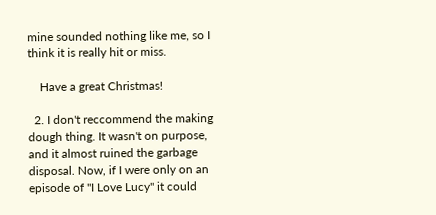mine sounded nothing like me, so I think it is really hit or miss.

    Have a great Christmas!

  2. I don't reccommend the making dough thing. It wasn't on purpose, and it almost ruined the garbage disposal. Now, if I were only on an episode of "I Love Lucy" it could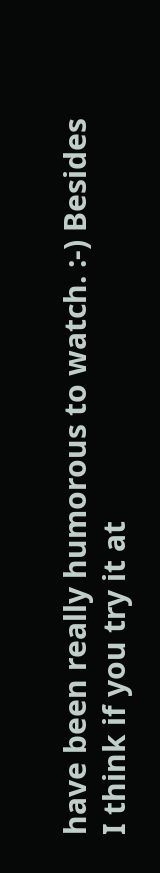have been really humorous to watch. :-) Besides I think if you try it at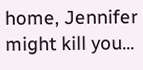home, Jennifer might kill you...